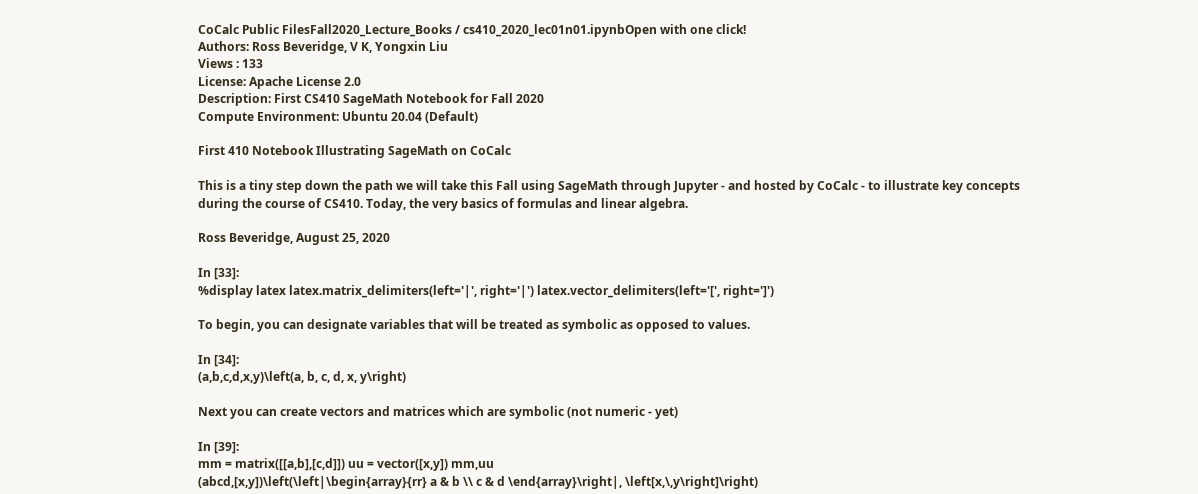CoCalc Public FilesFall2020_Lecture_Books / cs410_2020_lec01n01.ipynbOpen with one click!
Authors: Ross Beveridge, V K, Yongxin Liu
Views : 133
License: Apache License 2.0
Description: First CS410 SageMath Notebook for Fall 2020
Compute Environment: Ubuntu 20.04 (Default)

First 410 Notebook Illustrating SageMath on CoCalc

This is a tiny step down the path we will take this Fall using SageMath through Jupyter - and hosted by CoCalc - to illustrate key concepts during the course of CS410. Today, the very basics of formulas and linear algebra.

Ross Beveridge, August 25, 2020

In [33]:
%display latex latex.matrix_delimiters(left='|', right='|') latex.vector_delimiters(left='[', right=']')

To begin, you can designate variables that will be treated as symbolic as opposed to values.

In [34]:
(a,b,c,d,x,y)\left(a, b, c, d, x, y\right)

Next you can create vectors and matrices which are symbolic (not numeric - yet)

In [39]:
mm = matrix([[a,b],[c,d]]) uu = vector([x,y]) mm,uu
(abcd,[x,y])\left(\left|\begin{array}{rr} a & b \\ c & d \end{array}\right|, \left[x,\,y\right]\right)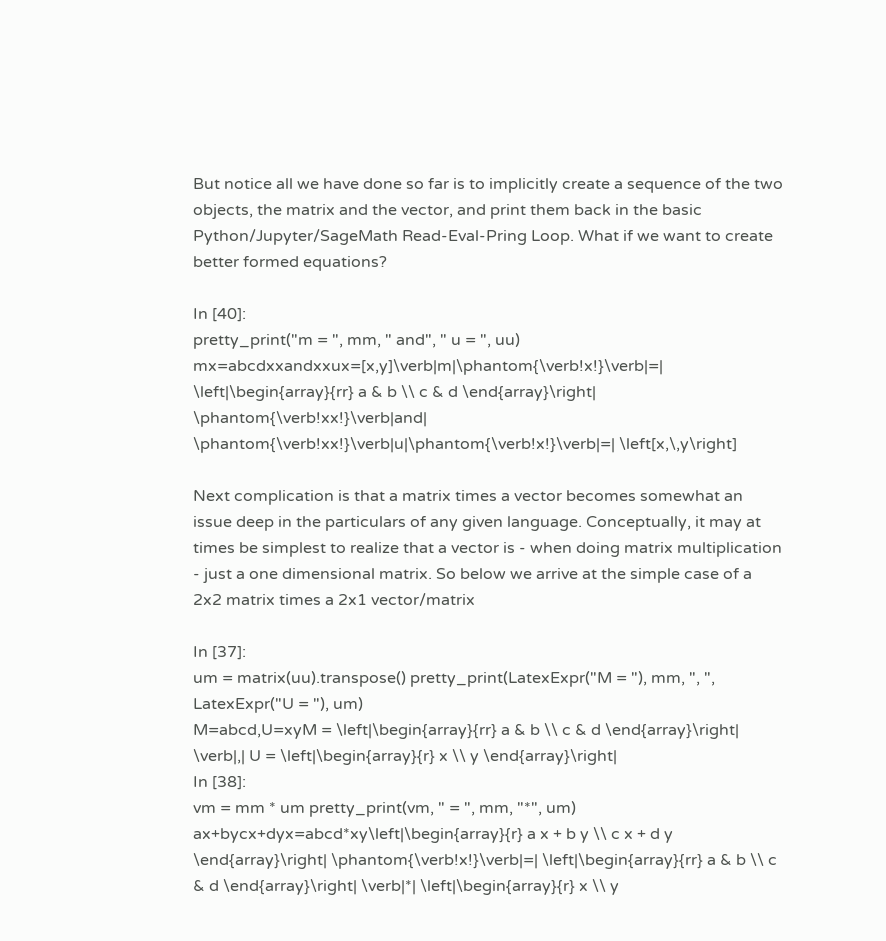But notice all we have done so far is to implicitly create a sequence of the two objects, the matrix and the vector, and print them back in the basic Python/Jupyter/SageMath Read-Eval-Pring Loop. What if we want to create better formed equations?

In [40]:
pretty_print("m = ", mm, " and", " u = ", uu)
mx=abcdxxandxxux=[x,y]\verb|m|\phantom{\verb!x!}\verb|=| \left|\begin{array}{rr} a & b \\ c & d \end{array}\right| \phantom{\verb!xx!}\verb|and| \phantom{\verb!xx!}\verb|u|\phantom{\verb!x!}\verb|=| \left[x,\,y\right]

Next complication is that a matrix times a vector becomes somewhat an issue deep in the particulars of any given language. Conceptually, it may at times be simplest to realize that a vector is - when doing matrix multiplication - just a one dimensional matrix. So below we arrive at the simple case of a 2x2 matrix times a 2x1 vector/matrix

In [37]:
um = matrix(uu).transpose() pretty_print(LatexExpr("M = "), mm, ", ", LatexExpr("U = "), um)
M=abcd,U=xyM = \left|\begin{array}{rr} a & b \\ c & d \end{array}\right| \verb|,| U = \left|\begin{array}{r} x \\ y \end{array}\right|
In [38]:
vm = mm * um pretty_print(vm, " = ", mm, "*", um)
ax+bycx+dyx=abcd*xy\left|\begin{array}{r} a x + b y \\ c x + d y \end{array}\right| \phantom{\verb!x!}\verb|=| \left|\begin{array}{rr} a & b \\ c & d \end{array}\right| \verb|*| \left|\begin{array}{r} x \\ y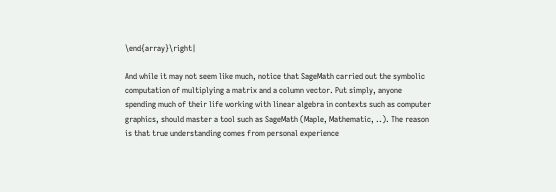\end{array}\right|

And while it may not seem like much, notice that SageMath carried out the symbolic computation of multiplying a matrix and a column vector. Put simply, anyone spending much of their life working with linear algebra in contexts such as computer graphics, should master a tool such as SageMath (Maple, Mathematic, ..). The reason is that true understanding comes from personal experience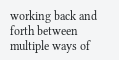working back and forth between multiple ways of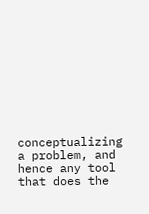conceptualizing a problem, and hence any tool that does the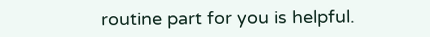routine part for you is helpful.